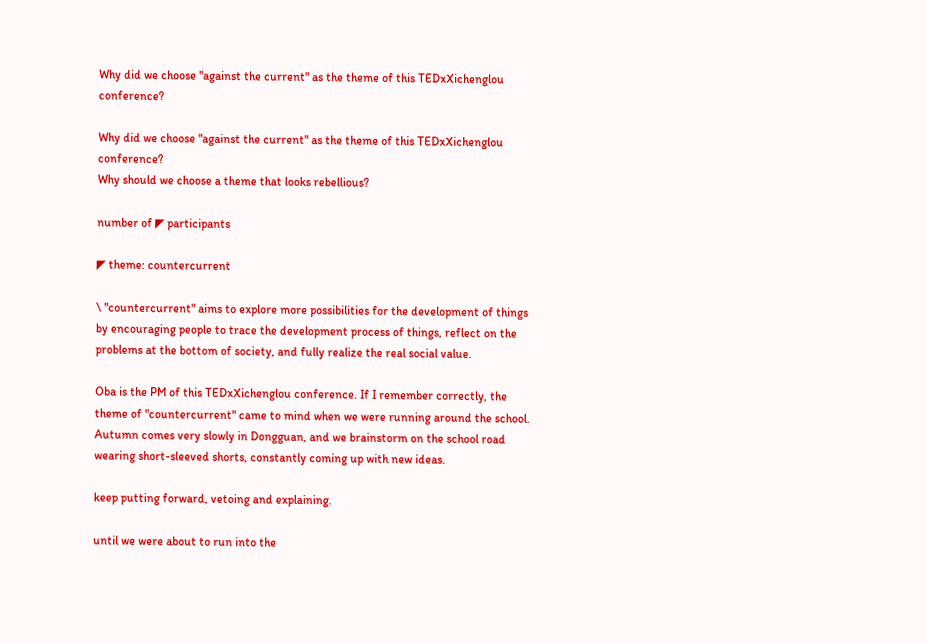Why did we choose "against the current" as the theme of this TEDxXichenglou conference?

Why did we choose "against the current" as the theme of this TEDxXichenglou conference?
Why should we choose a theme that looks rebellious?

number of ◤ participants

◤ theme: countercurrent

\ "countercurrent" aims to explore more possibilities for the development of things by encouraging people to trace the development process of things, reflect on the problems at the bottom of society, and fully realize the real social value.

Oba is the PM of this TEDxXichenglou conference. If I remember correctly, the theme of "countercurrent" came to mind when we were running around the school. Autumn comes very slowly in Dongguan, and we brainstorm on the school road wearing short-sleeved shorts, constantly coming up with new ideas.

keep putting forward, vetoing and explaining.

until we were about to run into the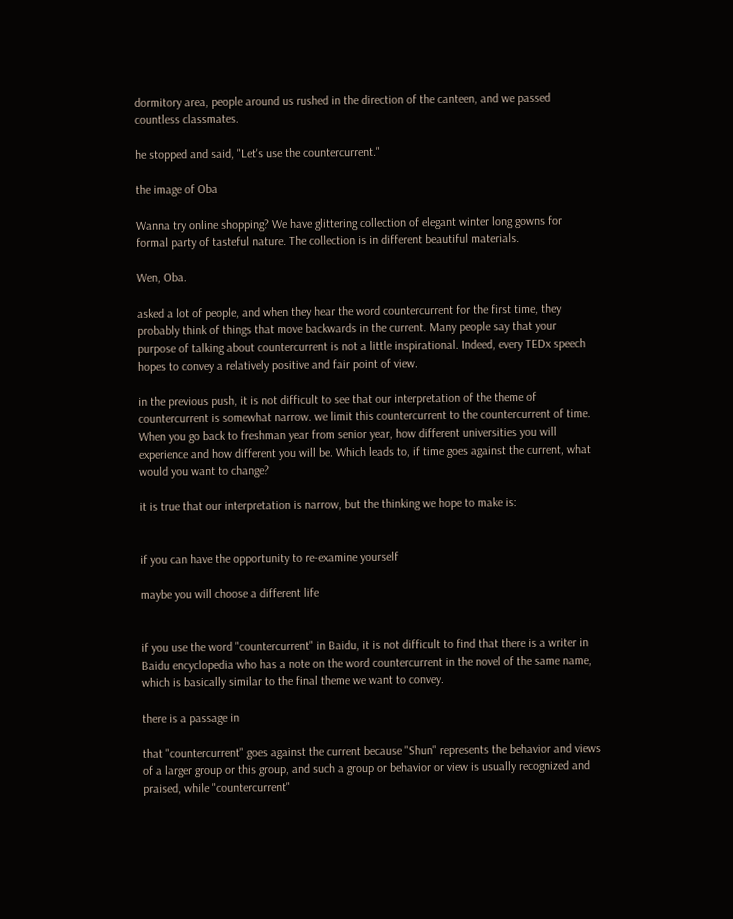dormitory area, people around us rushed in the direction of the canteen, and we passed countless classmates.

he stopped and said, "Let's use the countercurrent."

the image of Oba

Wanna try online shopping? We have glittering collection of elegant winter long gowns for formal party of tasteful nature. The collection is in different beautiful materials.

Wen, Oba.

asked a lot of people, and when they hear the word countercurrent for the first time, they probably think of things that move backwards in the current. Many people say that your purpose of talking about countercurrent is not a little inspirational. Indeed, every TEDx speech hopes to convey a relatively positive and fair point of view.

in the previous push, it is not difficult to see that our interpretation of the theme of countercurrent is somewhat narrow. we limit this countercurrent to the countercurrent of time. When you go back to freshman year from senior year, how different universities you will experience and how different you will be. Which leads to, if time goes against the current, what would you want to change?

it is true that our interpretation is narrow, but the thinking we hope to make is:


if you can have the opportunity to re-examine yourself

maybe you will choose a different life


if you use the word "countercurrent" in Baidu, it is not difficult to find that there is a writer in Baidu encyclopedia who has a note on the word countercurrent in the novel of the same name, which is basically similar to the final theme we want to convey.

there is a passage in

that "countercurrent" goes against the current because "Shun" represents the behavior and views of a larger group or this group, and such a group or behavior or view is usually recognized and praised, while "countercurrent"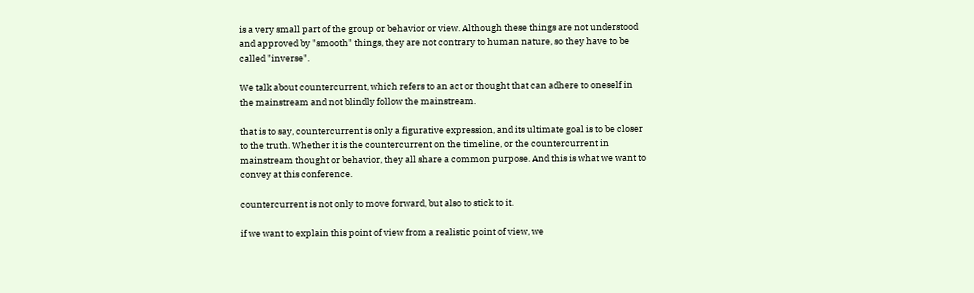is a very small part of the group or behavior or view. Although these things are not understood and approved by "smooth" things, they are not contrary to human nature, so they have to be called "inverse".

We talk about countercurrent, which refers to an act or thought that can adhere to oneself in the mainstream and not blindly follow the mainstream.

that is to say, countercurrent is only a figurative expression, and its ultimate goal is to be closer to the truth. Whether it is the countercurrent on the timeline, or the countercurrent in mainstream thought or behavior, they all share a common purpose. And this is what we want to convey at this conference.

countercurrent is not only to move forward, but also to stick to it.

if we want to explain this point of view from a realistic point of view, we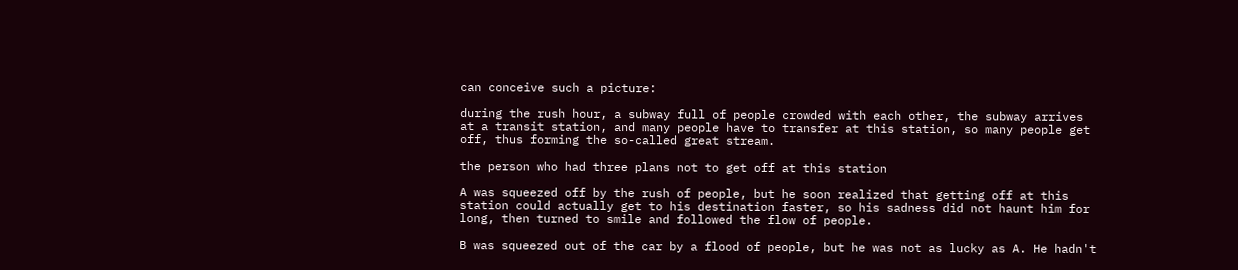can conceive such a picture:

during the rush hour, a subway full of people crowded with each other, the subway arrives at a transit station, and many people have to transfer at this station, so many people get off, thus forming the so-called great stream.

the person who had three plans not to get off at this station

A was squeezed off by the rush of people, but he soon realized that getting off at this station could actually get to his destination faster, so his sadness did not haunt him for long, then turned to smile and followed the flow of people.

B was squeezed out of the car by a flood of people, but he was not as lucky as A. He hadn't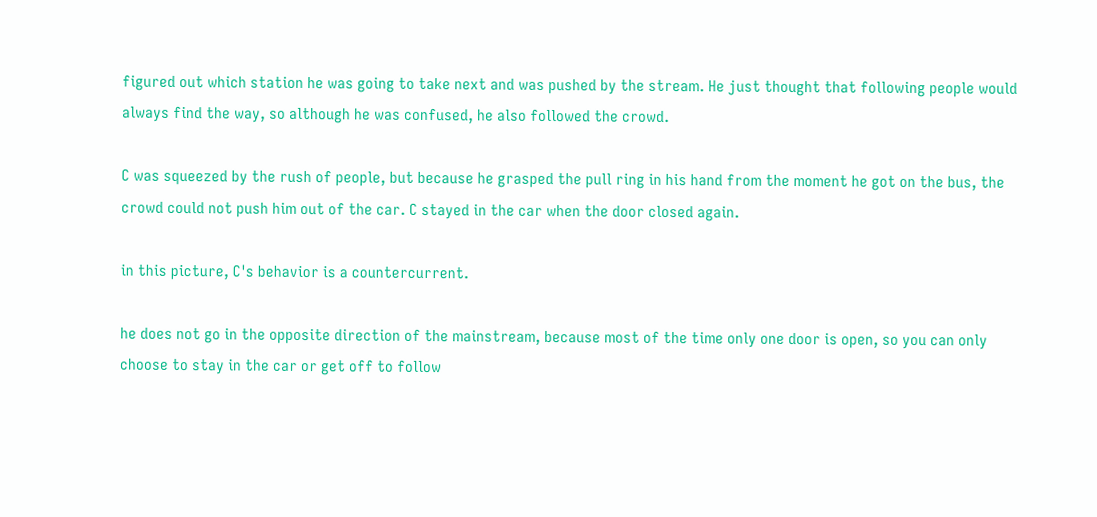figured out which station he was going to take next and was pushed by the stream. He just thought that following people would always find the way, so although he was confused, he also followed the crowd.

C was squeezed by the rush of people, but because he grasped the pull ring in his hand from the moment he got on the bus, the crowd could not push him out of the car. C stayed in the car when the door closed again.

in this picture, C's behavior is a countercurrent.

he does not go in the opposite direction of the mainstream, because most of the time only one door is open, so you can only choose to stay in the car or get off to follow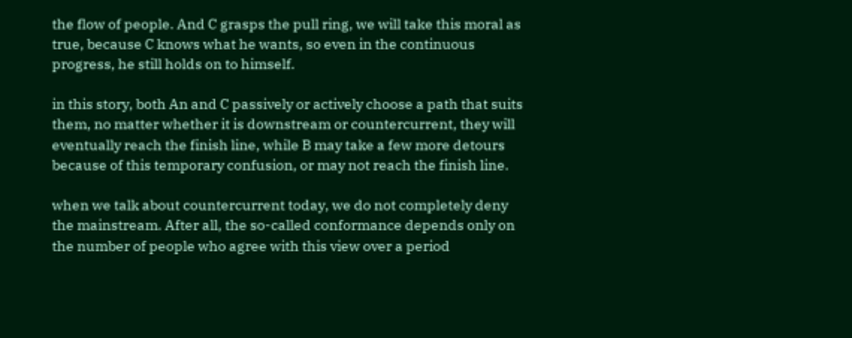the flow of people. And C grasps the pull ring, we will take this moral as true, because C knows what he wants, so even in the continuous progress, he still holds on to himself.

in this story, both An and C passively or actively choose a path that suits them, no matter whether it is downstream or countercurrent, they will eventually reach the finish line, while B may take a few more detours because of this temporary confusion, or may not reach the finish line.

when we talk about countercurrent today, we do not completely deny the mainstream. After all, the so-called conformance depends only on the number of people who agree with this view over a period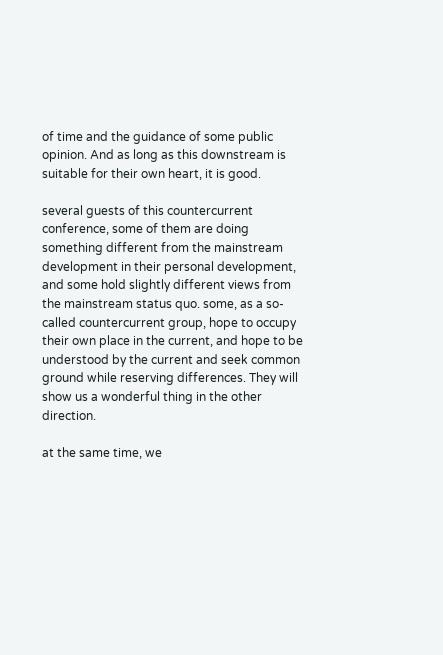of time and the guidance of some public opinion. And as long as this downstream is suitable for their own heart, it is good.

several guests of this countercurrent conference, some of them are doing something different from the mainstream development in their personal development, and some hold slightly different views from the mainstream status quo. some, as a so-called countercurrent group, hope to occupy their own place in the current, and hope to be understood by the current and seek common ground while reserving differences. They will show us a wonderful thing in the other direction.

at the same time, we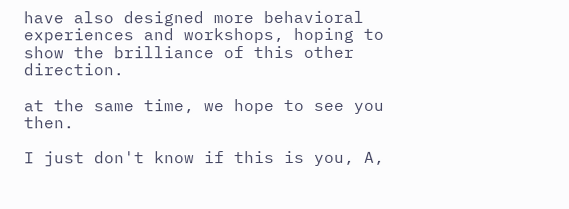have also designed more behavioral experiences and workshops, hoping to show the brilliance of this other direction.

at the same time, we hope to see you then.

I just don't know if this is you, A,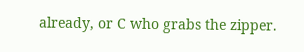already, or C who grabs the zipper.